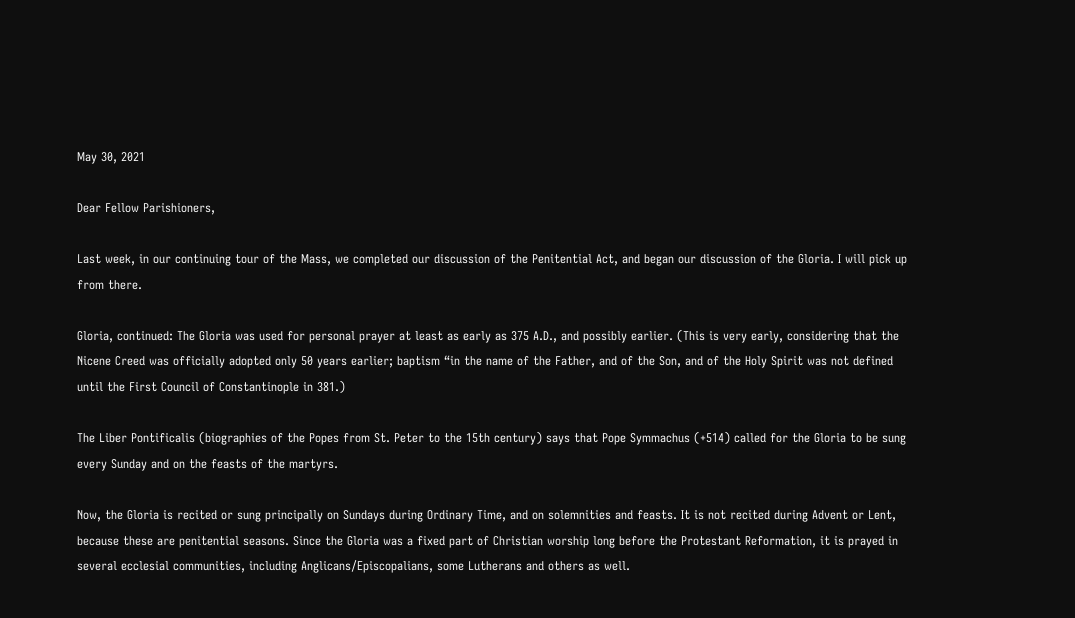May 30, 2021

Dear Fellow Parishioners,

Last week, in our continuing tour of the Mass, we completed our discussion of the Penitential Act, and began our discussion of the Gloria. I will pick up from there.

Gloria, continued: The Gloria was used for personal prayer at least as early as 375 A.D., and possibly earlier. (This is very early, considering that the Nicene Creed was officially adopted only 50 years earlier; baptism “in the name of the Father, and of the Son, and of the Holy Spirit was not defined until the First Council of Constantinople in 381.)

The Liber Pontificalis (biographies of the Popes from St. Peter to the 15th century) says that Pope Symmachus (+514) called for the Gloria to be sung every Sunday and on the feasts of the martyrs.

Now, the Gloria is recited or sung principally on Sundays during Ordinary Time, and on solemnities and feasts. It is not recited during Advent or Lent, because these are penitential seasons. Since the Gloria was a fixed part of Christian worship long before the Protestant Reformation, it is prayed in several ecclesial communities, including Anglicans/Episcopalians, some Lutherans and others as well.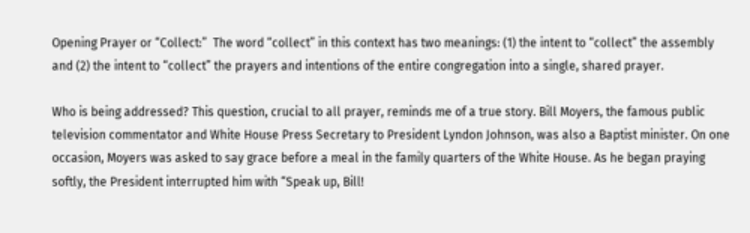Opening Prayer or “Collect:”  The word “collect” in this context has two meanings: (1) the intent to “collect” the assembly and (2) the intent to “collect” the prayers and intentions of the entire congregation into a single, shared prayer.

Who is being addressed? This question, crucial to all prayer, reminds me of a true story. Bill Moyers, the famous public television commentator and White House Press Secretary to President Lyndon Johnson, was also a Baptist minister. On one occasion, Moyers was asked to say grace before a meal in the family quarters of the White House. As he began praying softly, the President interrupted him with “Speak up, Bill!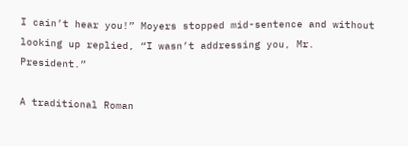I cain’t hear you!” Moyers stopped mid-sentence and without looking up replied, “I wasn’t addressing you, Mr. President.”

A traditional Roman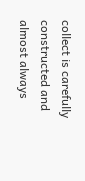collect is carefully constructed and almost always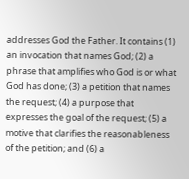addresses God the Father. It contains (1) an invocation that names God; (2) a phrase that amplifies who God is or what God has done; (3) a petition that names the request; (4) a purpose that expresses the goal of the request; (5) a motive that clarifies the reasonableness of the petition; and (6) a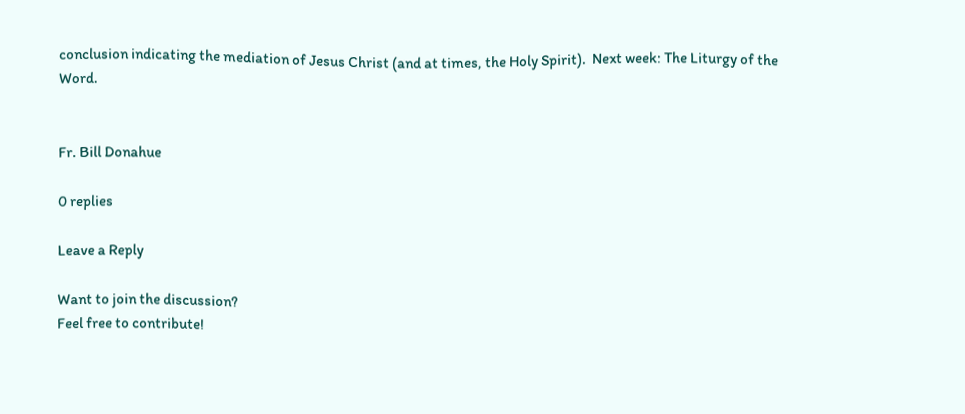conclusion indicating the mediation of Jesus Christ (and at times, the Holy Spirit).  Next week: The Liturgy of the Word.


Fr. Bill Donahue

0 replies

Leave a Reply

Want to join the discussion?
Feel free to contribute!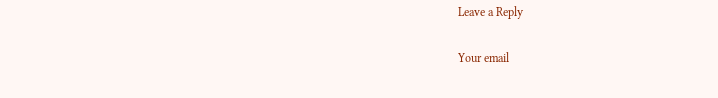Leave a Reply

Your email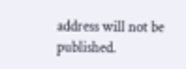address will not be published.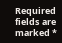Required fields are marked *